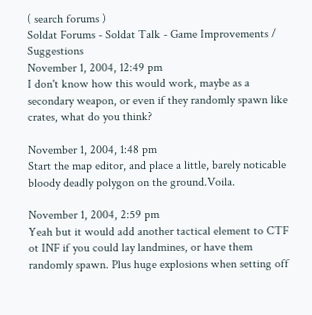( search forums )
Soldat Forums - Soldat Talk - Game Improvements / Suggestions
November 1, 2004, 12:49 pm
I don't know how this would work, maybe as a secondary weapon, or even if they randomly spawn like crates, what do you think?

November 1, 2004, 1:48 pm
Start the map editor, and place a little, barely noticable bloody deadly polygon on the ground.Voila.

November 1, 2004, 2:59 pm
Yeah but it would add another tactical element to CTF ot INF if you could lay landmines, or have them randomly spawn. Plus huge explosions when setting off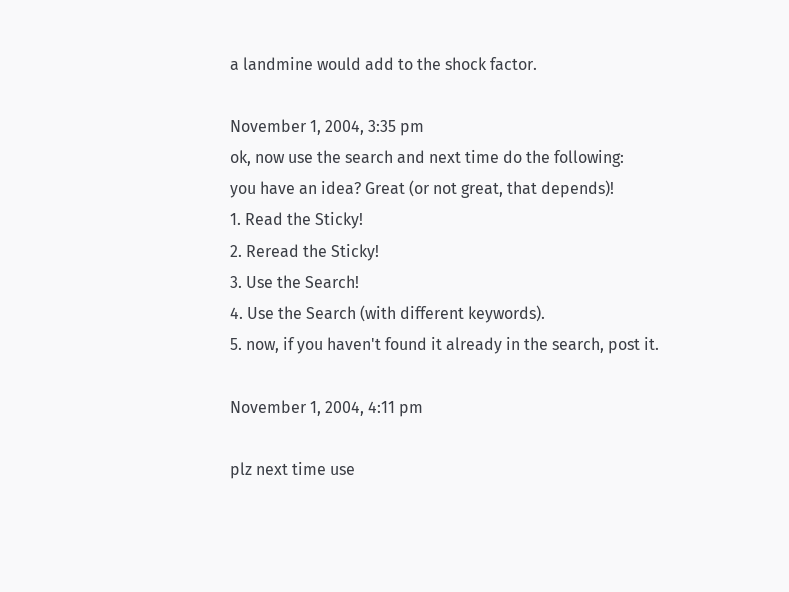a landmine would add to the shock factor.

November 1, 2004, 3:35 pm
ok, now use the search and next time do the following:
you have an idea? Great (or not great, that depends)!
1. Read the Sticky!
2. Reread the Sticky!
3. Use the Search!
4. Use the Search (with different keywords).
5. now, if you haven't found it already in the search, post it.

November 1, 2004, 4:11 pm

plz next time use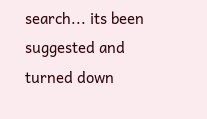search... its been suggested and turned down